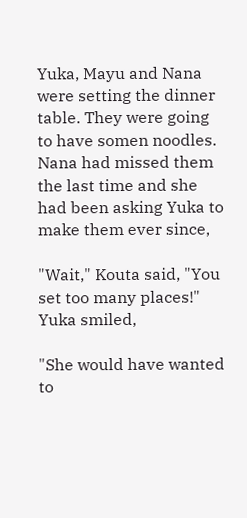Yuka, Mayu and Nana were setting the dinner table. They were going to have somen noodles. Nana had missed them the last time and she had been asking Yuka to make them ever since,

"Wait," Kouta said, "You set too many places!" Yuka smiled,

"She would have wanted to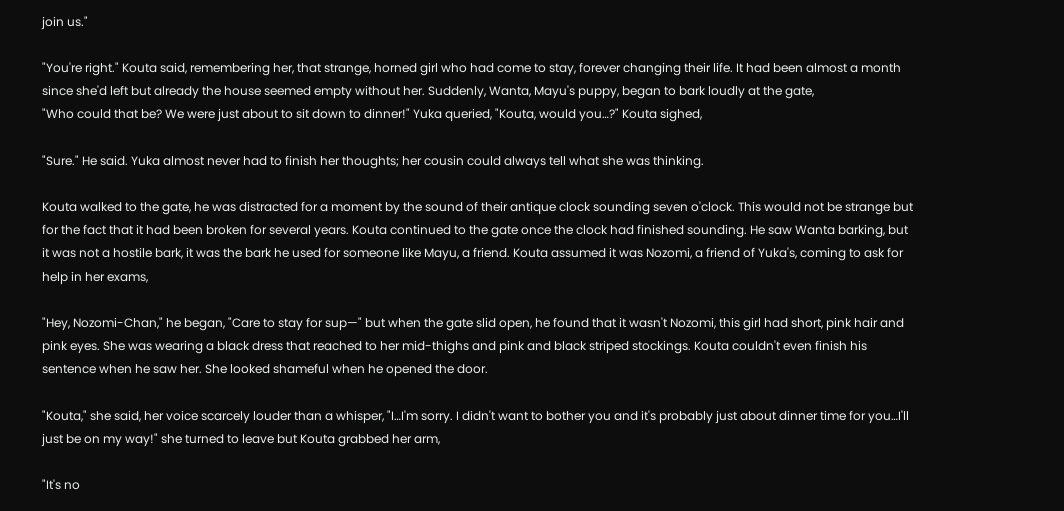join us."

"You're right." Kouta said, remembering her, that strange, horned girl who had come to stay, forever changing their life. It had been almost a month since she'd left but already the house seemed empty without her. Suddenly, Wanta, Mayu's puppy, began to bark loudly at the gate,
"Who could that be? We were just about to sit down to dinner!" Yuka queried, "Kouta, would you…?" Kouta sighed,

"Sure." He said. Yuka almost never had to finish her thoughts; her cousin could always tell what she was thinking.

Kouta walked to the gate, he was distracted for a moment by the sound of their antique clock sounding seven o'clock. This would not be strange but for the fact that it had been broken for several years. Kouta continued to the gate once the clock had finished sounding. He saw Wanta barking, but it was not a hostile bark, it was the bark he used for someone like Mayu, a friend. Kouta assumed it was Nozomi, a friend of Yuka's, coming to ask for help in her exams,

"Hey, Nozomi-Chan," he began, "Care to stay for sup—" but when the gate slid open, he found that it wasn't Nozomi, this girl had short, pink hair and pink eyes. She was wearing a black dress that reached to her mid-thighs and pink and black striped stockings. Kouta couldn't even finish his sentence when he saw her. She looked shameful when he opened the door.

"Kouta," she said, her voice scarcely louder than a whisper, "I…I'm sorry. I didn't want to bother you and it's probably just about dinner time for you…I'll just be on my way!" she turned to leave but Kouta grabbed her arm,

"It's no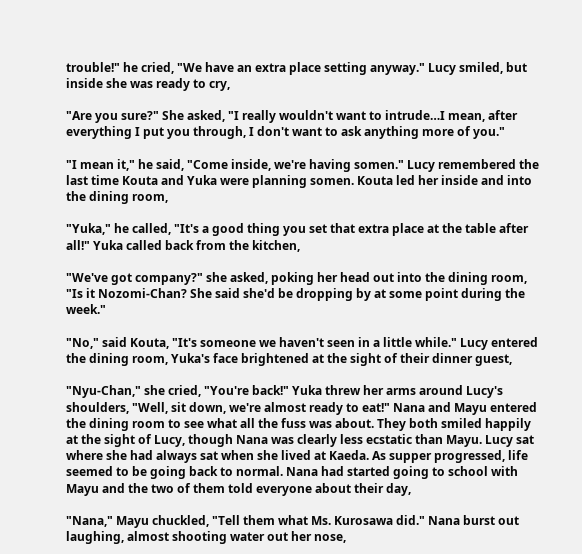trouble!" he cried, "We have an extra place setting anyway." Lucy smiled, but inside she was ready to cry,

"Are you sure?" She asked, "I really wouldn't want to intrude…I mean, after everything I put you through, I don't want to ask anything more of you."

"I mean it," he said, "Come inside, we're having somen." Lucy remembered the last time Kouta and Yuka were planning somen. Kouta led her inside and into the dining room,

"Yuka," he called, "It's a good thing you set that extra place at the table after all!" Yuka called back from the kitchen,

"We've got company?" she asked, poking her head out into the dining room, "Is it Nozomi-Chan? She said she'd be dropping by at some point during the week."

"No," said Kouta, "It's someone we haven't seen in a little while." Lucy entered the dining room, Yuka's face brightened at the sight of their dinner guest,

"Nyu-Chan," she cried, "You're back!" Yuka threw her arms around Lucy's shoulders, "Well, sit down, we're almost ready to eat!" Nana and Mayu entered the dining room to see what all the fuss was about. They both smiled happily at the sight of Lucy, though Nana was clearly less ecstatic than Mayu. Lucy sat where she had always sat when she lived at Kaeda. As supper progressed, life seemed to be going back to normal. Nana had started going to school with Mayu and the two of them told everyone about their day,

"Nana," Mayu chuckled, "Tell them what Ms. Kurosawa did." Nana burst out laughing, almost shooting water out her nose,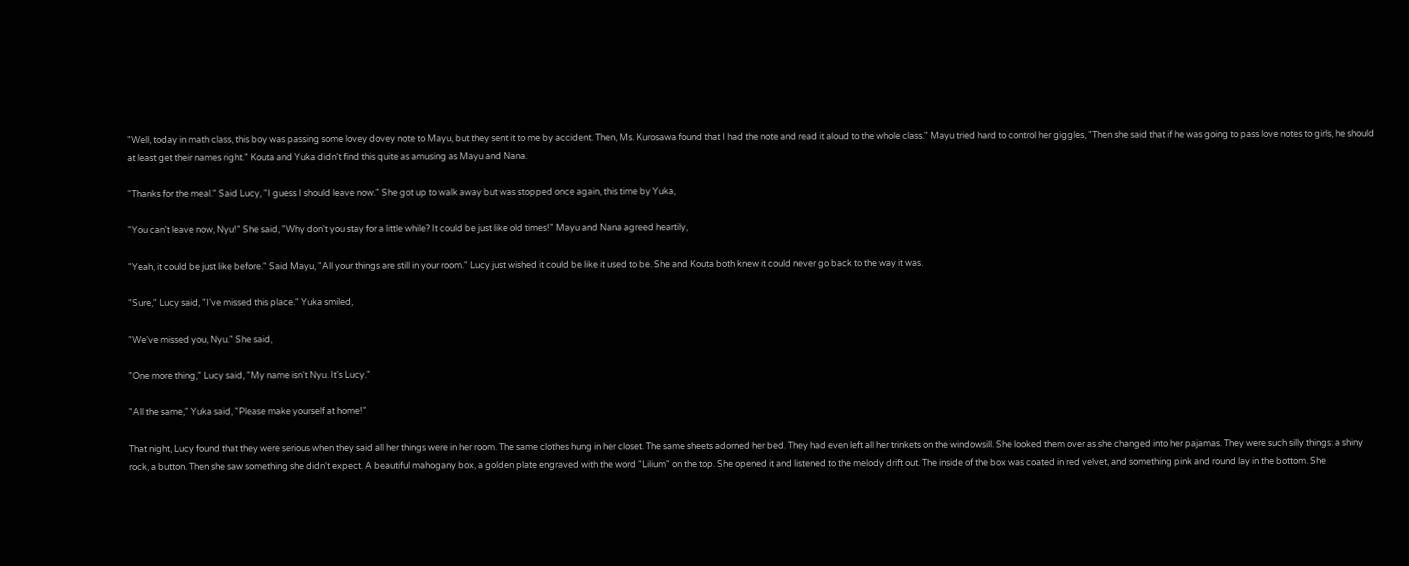"Well, today in math class, this boy was passing some lovey dovey note to Mayu, but they sent it to me by accident. Then, Ms. Kurosawa found that I had the note and read it aloud to the whole class." Mayu tried hard to control her giggles, "Then she said that if he was going to pass love notes to girls, he should at least get their names right." Kouta and Yuka didn't find this quite as amusing as Mayu and Nana.

"Thanks for the meal." Said Lucy, "I guess I should leave now." She got up to walk away but was stopped once again, this time by Yuka,

"You can't leave now, Nyu!" She said, "Why don't you stay for a little while? It could be just like old times!" Mayu and Nana agreed heartily,

"Yeah, it could be just like before." Said Mayu, "All your things are still in your room." Lucy just wished it could be like it used to be. She and Kouta both knew it could never go back to the way it was.

"Sure," Lucy said, "I've missed this place." Yuka smiled,

"We've missed you, Nyu." She said,

"One more thing," Lucy said, "My name isn't Nyu. It's Lucy."

"All the same," Yuka said, "Please make yourself at home!"

That night, Lucy found that they were serious when they said all her things were in her room. The same clothes hung in her closet. The same sheets adorned her bed. They had even left all her trinkets on the windowsill. She looked them over as she changed into her pajamas. They were such silly things: a shiny rock, a button. Then she saw something she didn't expect. A beautiful mahogany box, a golden plate engraved with the word "Lilium" on the top. She opened it and listened to the melody drift out. The inside of the box was coated in red velvet, and something pink and round lay in the bottom. She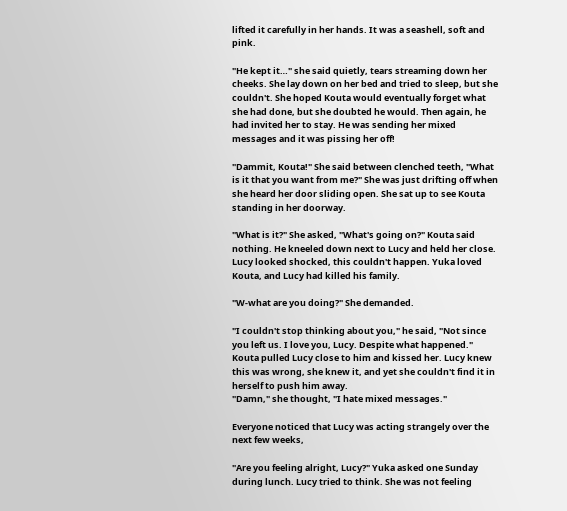lifted it carefully in her hands. It was a seashell, soft and pink.

"He kept it…" she said quietly, tears streaming down her cheeks. She lay down on her bed and tried to sleep, but she couldn't. She hoped Kouta would eventually forget what she had done, but she doubted he would. Then again, he had invited her to stay. He was sending her mixed messages and it was pissing her off!

"Dammit, Kouta!" She said between clenched teeth, "What is it that you want from me?" She was just drifting off when she heard her door sliding open. She sat up to see Kouta standing in her doorway.

"What is it?" She asked, "What's going on?" Kouta said nothing. He kneeled down next to Lucy and held her close. Lucy looked shocked, this couldn't happen. Yuka loved Kouta, and Lucy had killed his family.

"W-what are you doing?" She demanded.

"I couldn't stop thinking about you," he said, "Not since you left us. I love you, Lucy. Despite what happened." Kouta pulled Lucy close to him and kissed her. Lucy knew this was wrong, she knew it, and yet she couldn't find it in herself to push him away.
"Damn," she thought, "I hate mixed messages."

Everyone noticed that Lucy was acting strangely over the next few weeks,

"Are you feeling alright, Lucy?" Yuka asked one Sunday during lunch. Lucy tried to think. She was not feeling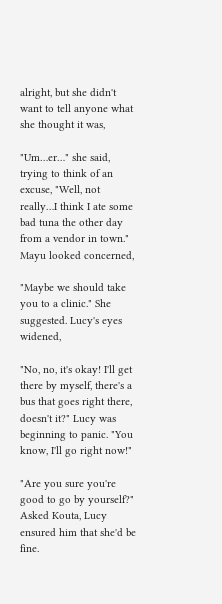alright, but she didn't want to tell anyone what she thought it was,

"Um…er…" she said, trying to think of an excuse, "Well, not really…I think I ate some bad tuna the other day from a vendor in town." Mayu looked concerned,

"Maybe we should take you to a clinic." She suggested. Lucy's eyes widened,

"No, no, it's okay! I'll get there by myself, there's a bus that goes right there, doesn't it?" Lucy was beginning to panic. "You know, I'll go right now!"

"Are you sure you're good to go by yourself?" Asked Kouta, Lucy ensured him that she'd be fine.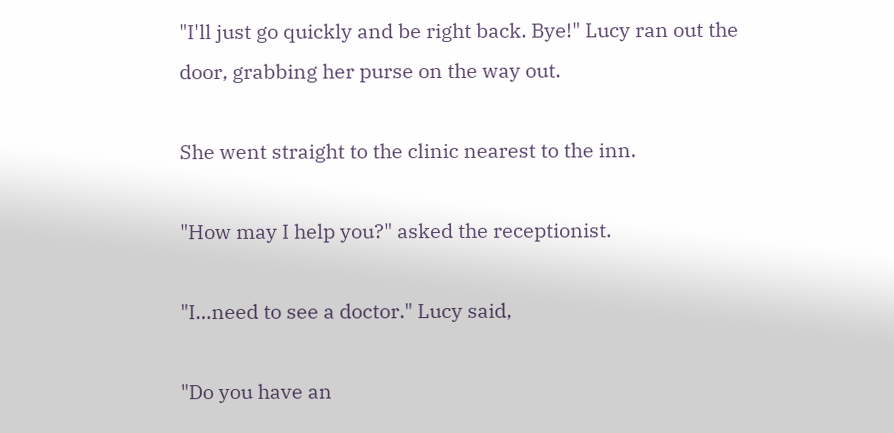"I'll just go quickly and be right back. Bye!" Lucy ran out the door, grabbing her purse on the way out.

She went straight to the clinic nearest to the inn.

"How may I help you?" asked the receptionist.

"I…need to see a doctor." Lucy said,

"Do you have an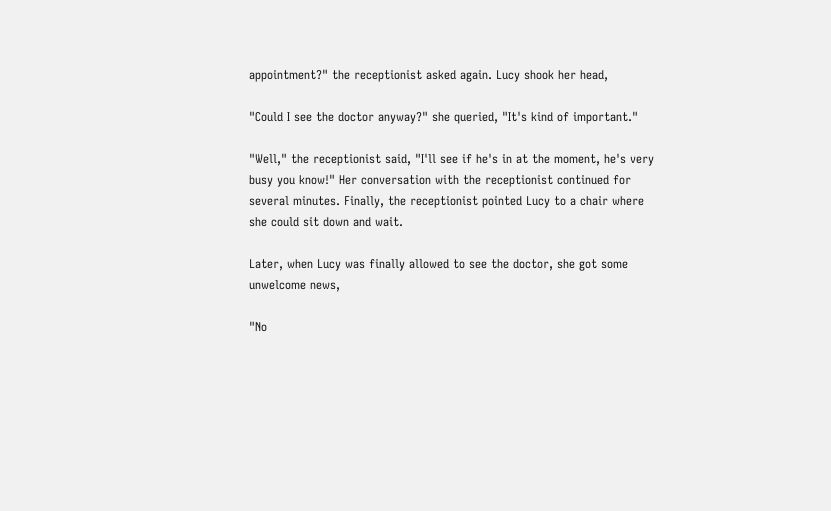appointment?" the receptionist asked again. Lucy shook her head,

"Could I see the doctor anyway?" she queried, "It's kind of important."

"Well," the receptionist said, "I'll see if he's in at the moment, he's very busy you know!" Her conversation with the receptionist continued for several minutes. Finally, the receptionist pointed Lucy to a chair where she could sit down and wait.

Later, when Lucy was finally allowed to see the doctor, she got some unwelcome news,

"No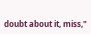doubt about it, miss,"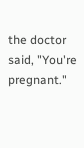the doctor said, "You're pregnant."